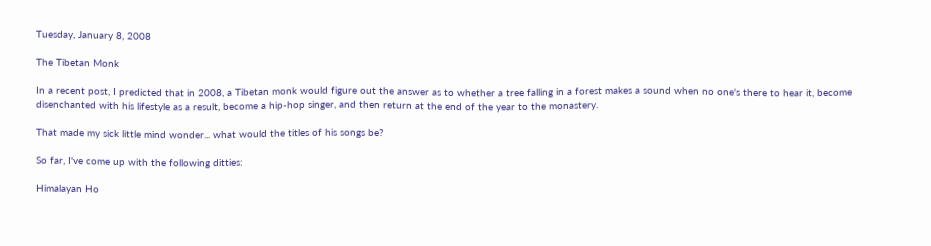Tuesday, January 8, 2008

The Tibetan Monk

In a recent post, I predicted that in 2008, a Tibetan monk would figure out the answer as to whether a tree falling in a forest makes a sound when no one's there to hear it, become disenchanted with his lifestyle as a result, become a hip-hop singer, and then return at the end of the year to the monastery.

That made my sick little mind wonder... what would the titles of his songs be?

So far, I've come up with the following ditties:

Himalayan Ho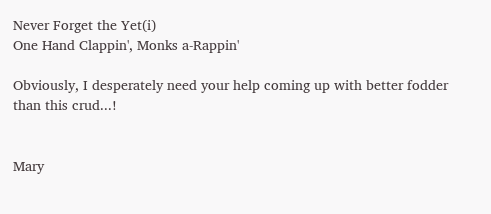Never Forget the Yet(i)
One Hand Clappin', Monks a-Rappin'

Obviously, I desperately need your help coming up with better fodder than this crud...!


Mary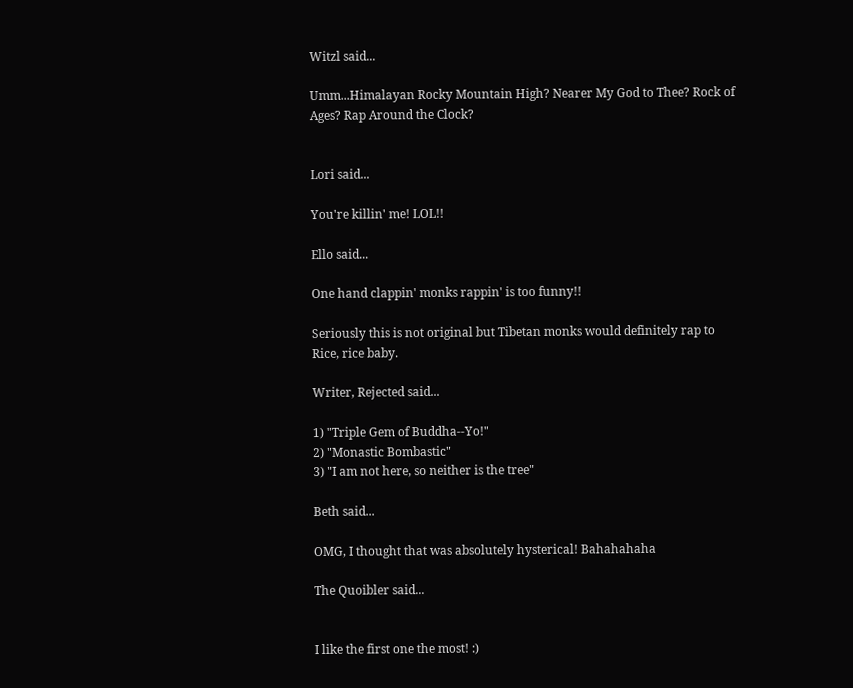Witzl said...

Umm...Himalayan Rocky Mountain High? Nearer My God to Thee? Rock of Ages? Rap Around the Clock?


Lori said...

You're killin' me! LOL!!

Ello said...

One hand clappin' monks rappin' is too funny!!

Seriously this is not original but Tibetan monks would definitely rap to Rice, rice baby.

Writer, Rejected said...

1) "Triple Gem of Buddha--Yo!"
2) "Monastic Bombastic"
3) "I am not here, so neither is the tree"

Beth said...

OMG, I thought that was absolutely hysterical! Bahahahaha

The Quoibler said...


I like the first one the most! :)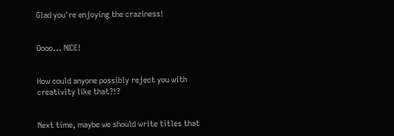Glad you're enjoying the craziness!


Oooo... NICE!


How could anyone possibly reject you with creativity like that?!?


Next time, maybe we should write titles that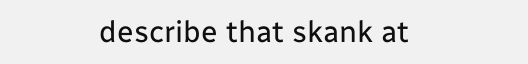describe that skank at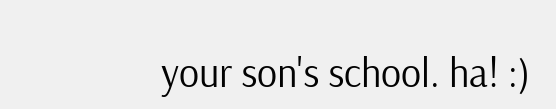your son's school. ha! :)